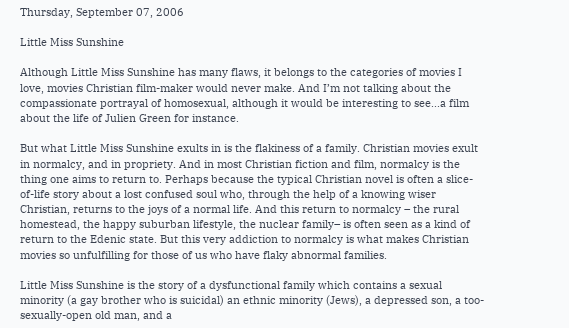Thursday, September 07, 2006

Little Miss Sunshine

Although Little Miss Sunshine has many flaws, it belongs to the categories of movies I love, movies Christian film-maker would never make. And I’m not talking about the compassionate portrayal of homosexual, although it would be interesting to see...a film about the life of Julien Green for instance.

But what Little Miss Sunshine exults in is the flakiness of a family. Christian movies exult in normalcy, and in propriety. And in most Christian fiction and film, normalcy is the thing one aims to return to. Perhaps because the typical Christian novel is often a slice-of-life story about a lost confused soul who, through the help of a knowing wiser Christian, returns to the joys of a normal life. And this return to normalcy – the rural homestead, the happy suburban lifestyle, the nuclear family– is often seen as a kind of return to the Edenic state. But this very addiction to normalcy is what makes Christian movies so unfulfilling for those of us who have flaky abnormal families.

Little Miss Sunshine is the story of a dysfunctional family which contains a sexual minority (a gay brother who is suicidal) an ethnic minority (Jews), a depressed son, a too-sexually-open old man, and a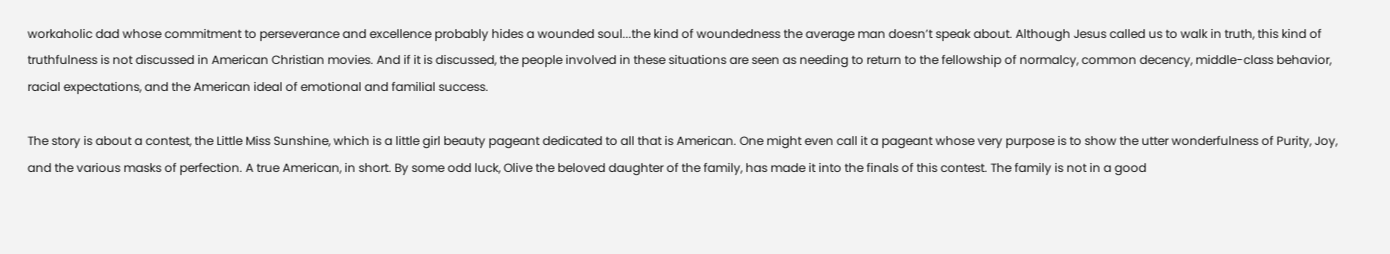workaholic dad whose commitment to perseverance and excellence probably hides a wounded soul...the kind of woundedness the average man doesn’t speak about. Although Jesus called us to walk in truth, this kind of truthfulness is not discussed in American Christian movies. And if it is discussed, the people involved in these situations are seen as needing to return to the fellowship of normalcy, common decency, middle-class behavior, racial expectations, and the American ideal of emotional and familial success.

The story is about a contest, the Little Miss Sunshine, which is a little girl beauty pageant dedicated to all that is American. One might even call it a pageant whose very purpose is to show the utter wonderfulness of Purity, Joy, and the various masks of perfection. A true American, in short. By some odd luck, Olive the beloved daughter of the family, has made it into the finals of this contest. The family is not in a good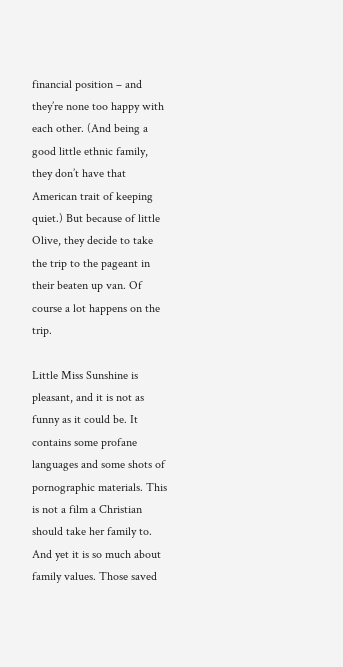financial position – and they’re none too happy with each other. (And being a good little ethnic family, they don’t have that American trait of keeping quiet.) But because of little Olive, they decide to take the trip to the pageant in their beaten up van. Of course a lot happens on the trip.

Little Miss Sunshine is pleasant, and it is not as funny as it could be. It contains some profane languages and some shots of pornographic materials. This is not a film a Christian should take her family to. And yet it is so much about family values. Those saved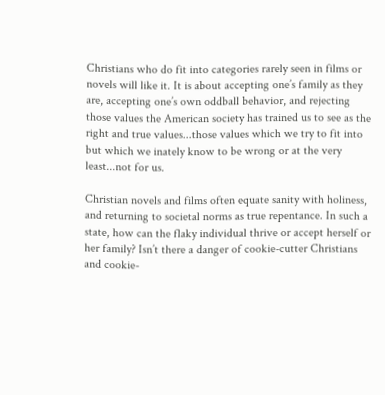Christians who do fit into categories rarely seen in films or novels will like it. It is about accepting one’s family as they are, accepting one’s own oddball behavior, and rejecting those values the American society has trained us to see as the right and true values...those values which we try to fit into but which we inately know to be wrong or at the very least...not for us.

Christian novels and films often equate sanity with holiness, and returning to societal norms as true repentance. In such a state, how can the flaky individual thrive or accept herself or her family? Isn’t there a danger of cookie-cutter Christians and cookie-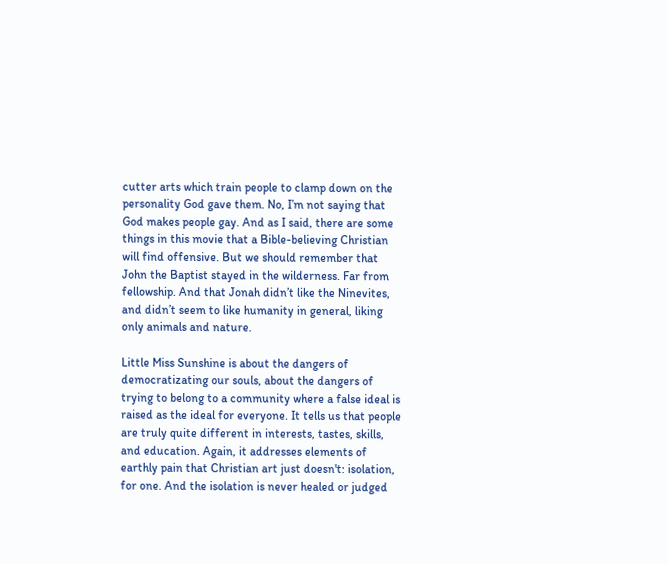cutter arts which train people to clamp down on the personality God gave them. No, I’m not saying that God makes people gay. And as I said, there are some things in this movie that a Bible-believing Christian will find offensive. But we should remember that John the Baptist stayed in the wilderness. Far from fellowship. And that Jonah didn’t like the Ninevites, and didn’t seem to like humanity in general, liking only animals and nature.

Little Miss Sunshine is about the dangers of democratizating our souls, about the dangers of trying to belong to a community where a false ideal is raised as the ideal for everyone. It tells us that people are truly quite different in interests, tastes, skills, and education. Again, it addresses elements of earthly pain that Christian art just doesn't: isolation, for one. And the isolation is never healed or judged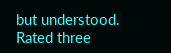but understood.
Rated three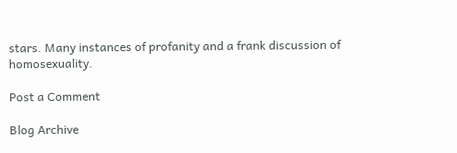stars. Many instances of profanity and a frank discussion of homosexuality.

Post a Comment

Blog Archive